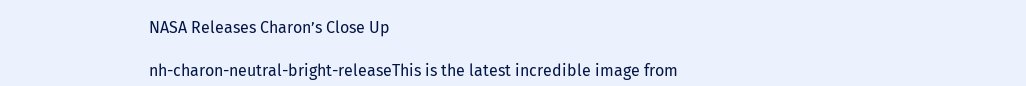NASA Releases Charon’s Close Up

nh-charon-neutral-bright-releaseThis is the latest incredible image from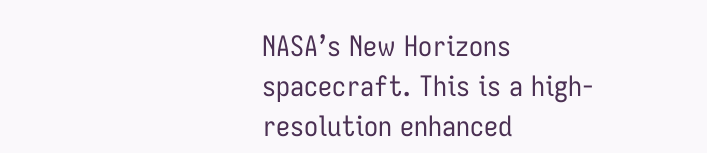NASA’s New Horizons spacecraft. This is a high-resolution enhanced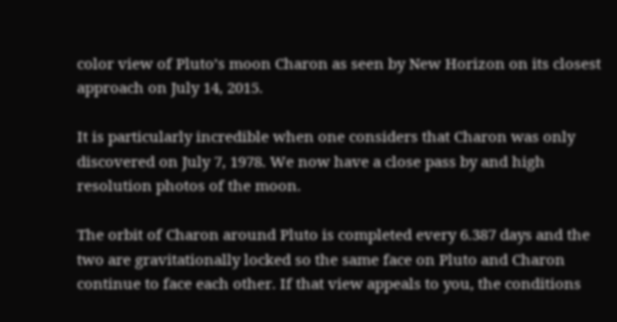color view of Pluto’s moon Charon as seen by New Horizon on its closest approach on July 14, 2015.

It is particularly incredible when one considers that Charon was only discovered on July 7, 1978. We now have a close pass by and high resolution photos of the moon.

The orbit of Charon around Pluto is completed every 6.387 days and the two are gravitationally locked so the same face on Pluto and Charon continue to face each other. If that view appeals to you, the conditions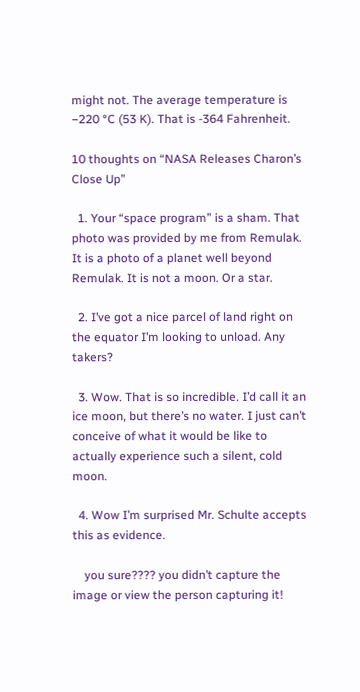might not. The average temperature is −220 °C (53 K). That is -364 Fahrenheit.

10 thoughts on “NASA Releases Charon’s Close Up”

  1. Your “space program” is a sham. That photo was provided by me from Remulak. It is a photo of a planet well beyond Remulak. It is not a moon. Or a star.

  2. I’ve got a nice parcel of land right on the equator I’m looking to unload. Any takers?

  3. Wow. That is so incredible. I’d call it an ice moon, but there’s no water. I just can’t conceive of what it would be like to actually experience such a silent, cold moon.

  4. Wow I’m surprised Mr. Schulte accepts this as evidence.

    you sure???? you didn’t capture the image or view the person capturing it!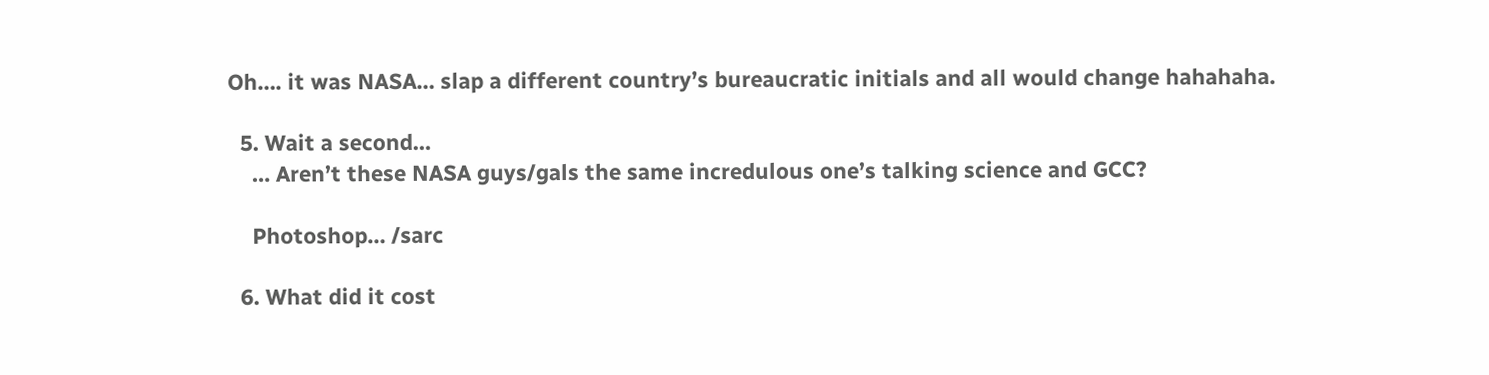Oh…. it was NASA… slap a different country’s bureaucratic initials and all would change hahahaha.

  5. Wait a second…
    … Aren’t these NASA guys/gals the same incredulous one’s talking science and GCC?

    Photoshop… /sarc

  6. What did it cost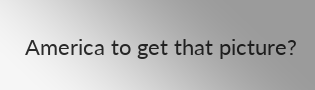America to get that picture?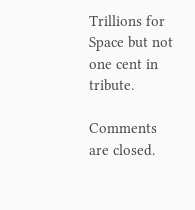Trillions for Space but not one cent in tribute.

Comments are closed.